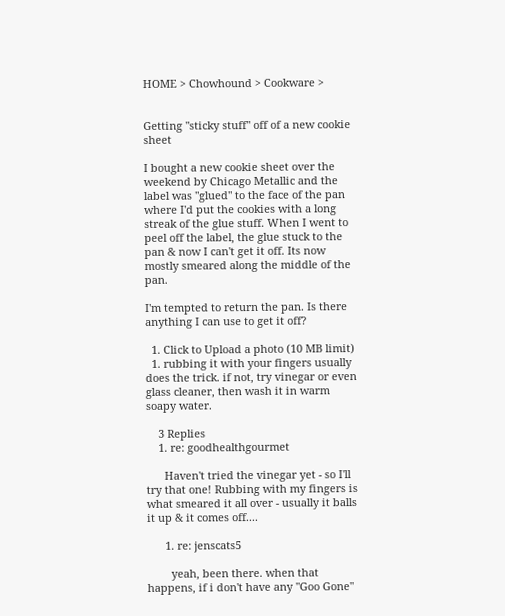HOME > Chowhound > Cookware >


Getting "sticky stuff" off of a new cookie sheet

I bought a new cookie sheet over the weekend by Chicago Metallic and the label was "glued" to the face of the pan where I'd put the cookies with a long streak of the glue stuff. When I went to peel off the label, the glue stuck to the pan & now I can't get it off. Its now mostly smeared along the middle of the pan.

I'm tempted to return the pan. Is there anything I can use to get it off?

  1. Click to Upload a photo (10 MB limit)
  1. rubbing it with your fingers usually does the trick. if not, try vinegar or even glass cleaner, then wash it in warm soapy water.

    3 Replies
    1. re: goodhealthgourmet

      Haven't tried the vinegar yet - so I'll try that one! Rubbing with my fingers is what smeared it all over - usually it balls it up & it comes off....

      1. re: jenscats5

        yeah, been there. when that happens, if i don't have any "Goo Gone"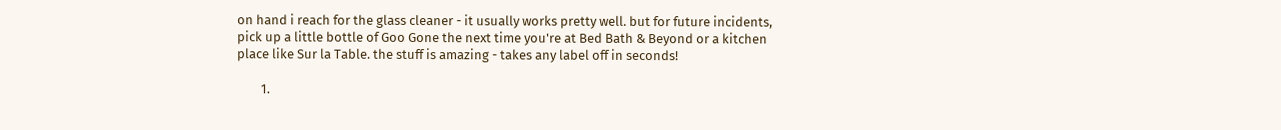on hand i reach for the glass cleaner - it usually works pretty well. but for future incidents, pick up a little bottle of Goo Gone the next time you're at Bed Bath & Beyond or a kitchen place like Sur la Table. the stuff is amazing - takes any label off in seconds!

        1.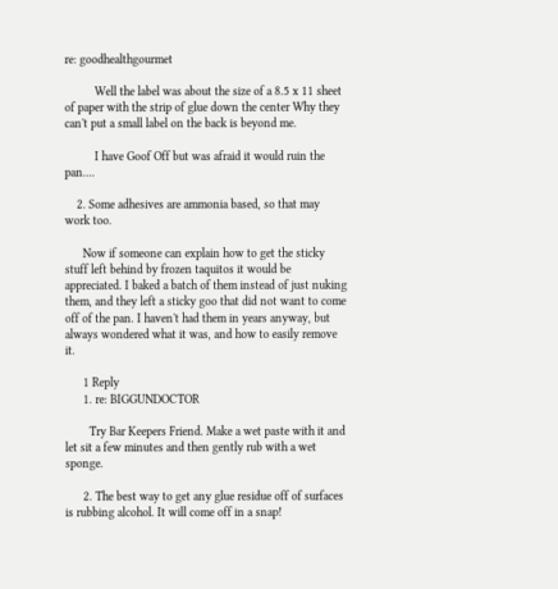re: goodhealthgourmet

          Well the label was about the size of a 8.5 x 11 sheet of paper with the strip of glue down the center Why they can't put a small label on the back is beyond me.

          I have Goof Off but was afraid it would ruin the pan....

    2. Some adhesives are ammonia based, so that may work too.

      Now if someone can explain how to get the sticky stuff left behind by frozen taquitos it would be appreciated. I baked a batch of them instead of just nuking them, and they left a sticky goo that did not want to come off of the pan. I haven't had them in years anyway, but always wondered what it was, and how to easily remove it.

      1 Reply
      1. re: BIGGUNDOCTOR

        Try Bar Keepers Friend. Make a wet paste with it and let sit a few minutes and then gently rub with a wet sponge.

      2. The best way to get any glue residue off of surfaces is rubbing alcohol. It will come off in a snap!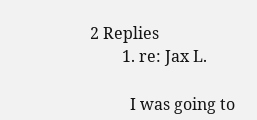2 Replies
        1. re: Jax L.

          I was going to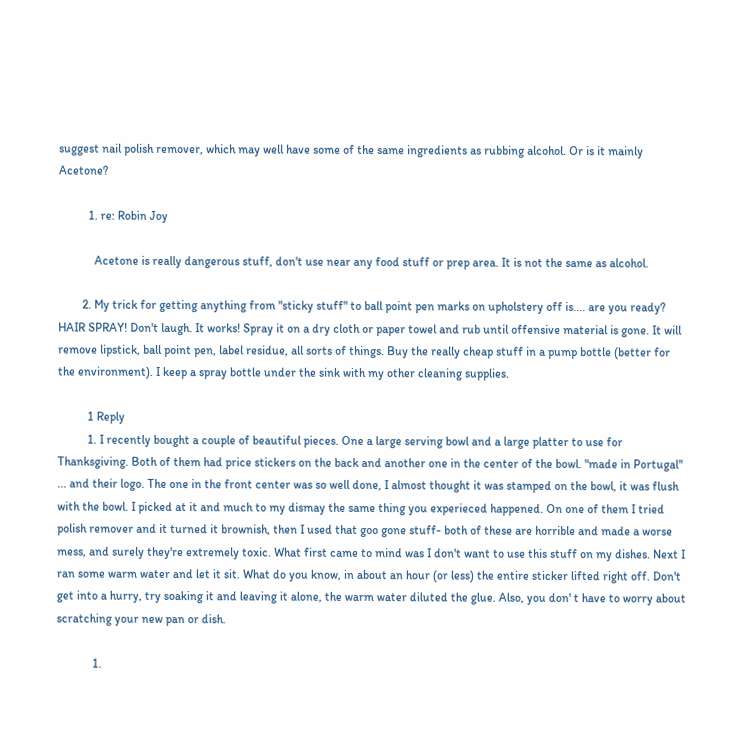suggest nail polish remover, which may well have some of the same ingredients as rubbing alcohol. Or is it mainly Acetone?

          1. re: Robin Joy

            Acetone is really dangerous stuff, don't use near any food stuff or prep area. It is not the same as alcohol.

        2. My trick for getting anything from "sticky stuff" to ball point pen marks on upholstery off is.... are you ready? HAIR SPRAY! Don't laugh. It works! Spray it on a dry cloth or paper towel and rub until offensive material is gone. It will remove lipstick, ball point pen, label residue, all sorts of things. Buy the really cheap stuff in a pump bottle (better for the environment). I keep a spray bottle under the sink with my other cleaning supplies.

          1 Reply
          1. I recently bought a couple of beautiful pieces. One a large serving bowl and a large platter to use for Thanksgiving. Both of them had price stickers on the back and another one in the center of the bowl. "made in Portugal" ... and their logo. The one in the front center was so well done, I almost thought it was stamped on the bowl, it was flush with the bowl. I picked at it and much to my dismay the same thing you experieced happened. On one of them I tried polish remover and it turned it brownish, then I used that goo gone stuff- both of these are horrible and made a worse mess, and surely they're extremely toxic. What first came to mind was I don't want to use this stuff on my dishes. Next I ran some warm water and let it sit. What do you know, in about an hour (or less) the entire sticker lifted right off. Don't get into a hurry, try soaking it and leaving it alone, the warm water diluted the glue. Also, you don' t have to worry about scratching your new pan or dish.

            1.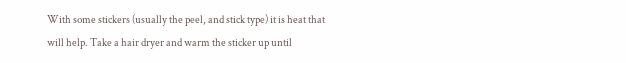With some stickers (usually the peel, and stick type) it is heat that will help. Take a hair dryer and warm the sticker up until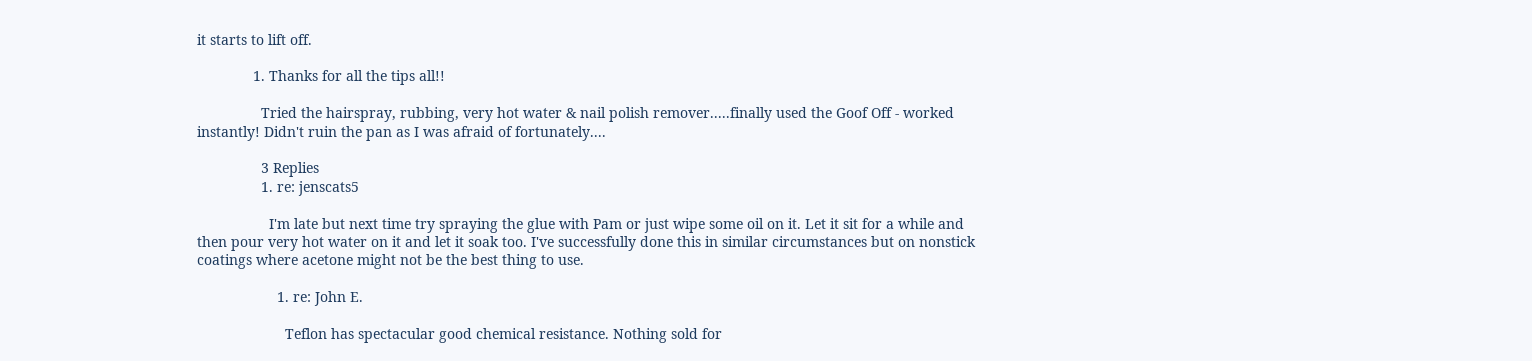it starts to lift off.

              1. Thanks for all the tips all!!

                Tried the hairspray, rubbing, very hot water & nail polish remover.....finally used the Goof Off - worked instantly! Didn't ruin the pan as I was afraid of fortunately....

                3 Replies
                1. re: jenscats5

                  I'm late but next time try spraying the glue with Pam or just wipe some oil on it. Let it sit for a while and then pour very hot water on it and let it soak too. I've successfully done this in similar circumstances but on nonstick coatings where acetone might not be the best thing to use.

                    1. re: John E.

                      Teflon has spectacular good chemical resistance. Nothing sold for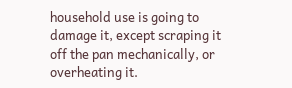household use is going to damage it, except scraping it off the pan mechanically, or overheating it.